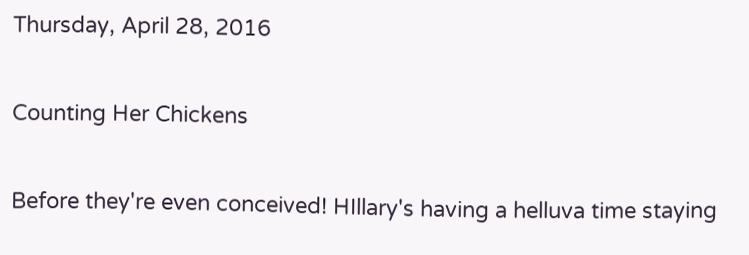Thursday, April 28, 2016

Counting Her Chickens

Before they're even conceived! HIllary's having a helluva time staying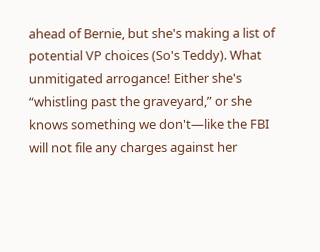ahead of Bernie, but she's making a list of potential VP choices (So's Teddy). What unmitigated arrogance! Either she's “whistling past the graveyard,” or she knows something we don't—like the FBI will not file any charges against her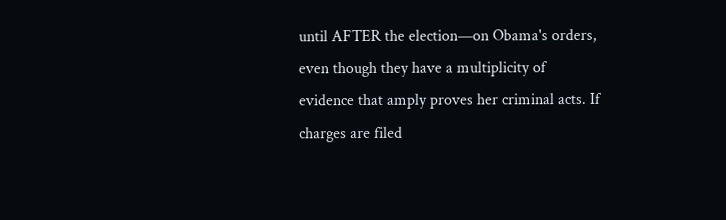until AFTER the election—on Obama's orders, even though they have a multiplicity of evidence that amply proves her criminal acts. If charges are filed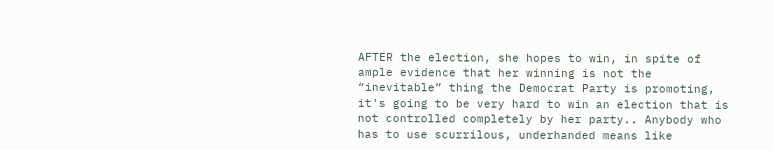AFTER the election, she hopes to win, in spite of ample evidence that her winning is not the “inevitable” thing the Democrat Party is promoting, it's going to be very hard to win an election that is not controlled completely by her party.. Anybody who has to use scurrilous, underhanded means like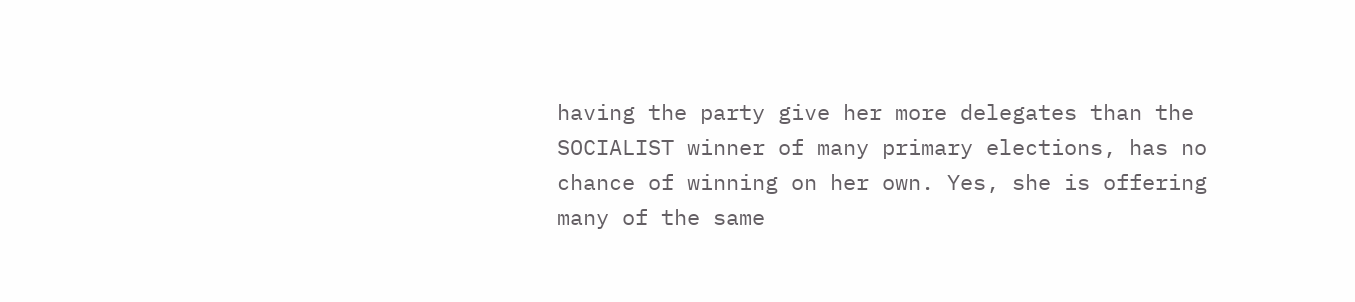having the party give her more delegates than the SOCIALIST winner of many primary elections, has no chance of winning on her own. Yes, she is offering many of the same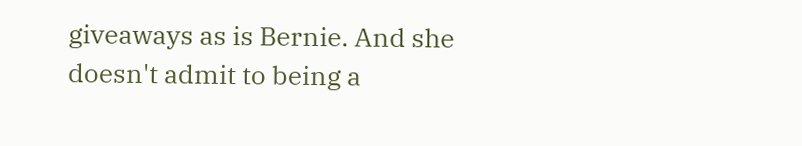giveaways as is Bernie. And she doesn't admit to being a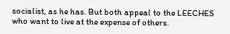socialist, as he has. But both appeal to the LEECHES who want to live at the expense of others.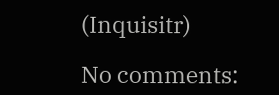(Inquisitr)

No comments: